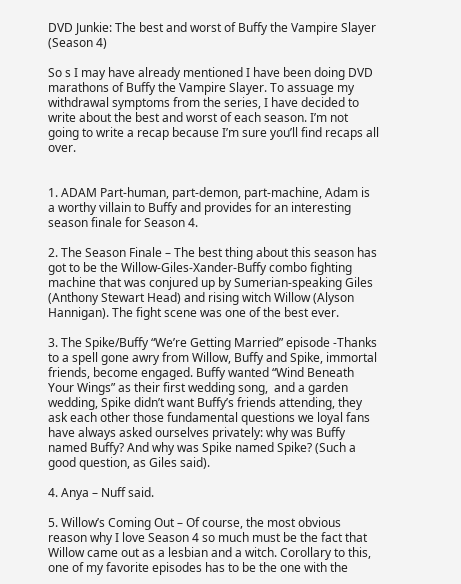DVD Junkie: The best and worst of Buffy the Vampire Slayer (Season 4)

So s I may have already mentioned I have been doing DVD marathons of Buffy the Vampire Slayer. To assuage my withdrawal symptoms from the series, I have decided to write about the best and worst of each season. I’m not going to write a recap because I’m sure you’ll find recaps all over.


1. ADAM Part-human, part-demon, part-machine, Adam is a worthy villain to Buffy and provides for an interesting season finale for Season 4.

2. The Season Finale – The best thing about this season has got to be the Willow-Giles-Xander-Buffy combo fighting machine that was conjured up by Sumerian-speaking Giles (Anthony Stewart Head) and rising witch Willow (Alyson Hannigan). The fight scene was one of the best ever.

3. The Spike/Buffy “We’re Getting Married” episode -Thanks to a spell gone awry from Willow, Buffy and Spike, immortal friends, become engaged. Buffy wanted “Wind Beneath Your Wings” as their first wedding song,  and a garden wedding, Spike didn’t want Buffy’s friends attending, they ask each other those fundamental questions we loyal fans have always asked ourselves privately: why was Buffy named Buffy? And why was Spike named Spike? (Such a good question, as Giles said).

4. Anya – Nuff said.

5. Willow’s Coming Out – Of course, the most obvious reason why I love Season 4 so much must be the fact that Willow came out as a lesbian and a witch. Corollary to this, one of my favorite episodes has to be the one with the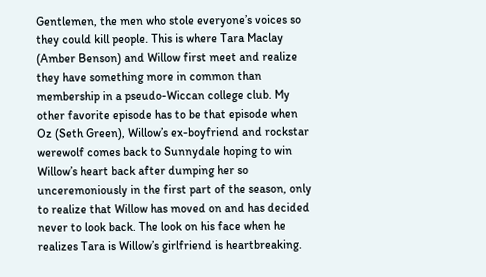Gentlemen, the men who stole everyone’s voices so they could kill people. This is where Tara Maclay (Amber Benson) and Willow first meet and realize they have something more in common than membership in a pseudo-Wiccan college club. My other favorite episode has to be that episode when Oz (Seth Green), Willow’s ex-boyfriend and rockstar werewolf comes back to Sunnydale hoping to win Willow’s heart back after dumping her so unceremoniously in the first part of the season, only to realize that Willow has moved on and has decided never to look back. The look on his face when he realizes Tara is Willow’s girlfriend is heartbreaking.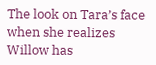The look on Tara’s face when she realizes Willow has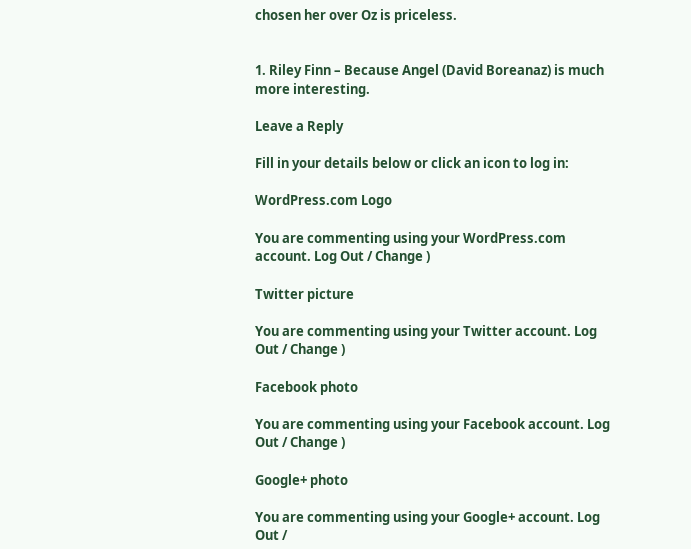chosen her over Oz is priceless.


1. Riley Finn – Because Angel (David Boreanaz) is much more interesting.

Leave a Reply

Fill in your details below or click an icon to log in:

WordPress.com Logo

You are commenting using your WordPress.com account. Log Out / Change )

Twitter picture

You are commenting using your Twitter account. Log Out / Change )

Facebook photo

You are commenting using your Facebook account. Log Out / Change )

Google+ photo

You are commenting using your Google+ account. Log Out /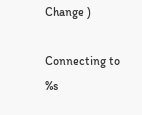Change )

Connecting to %s